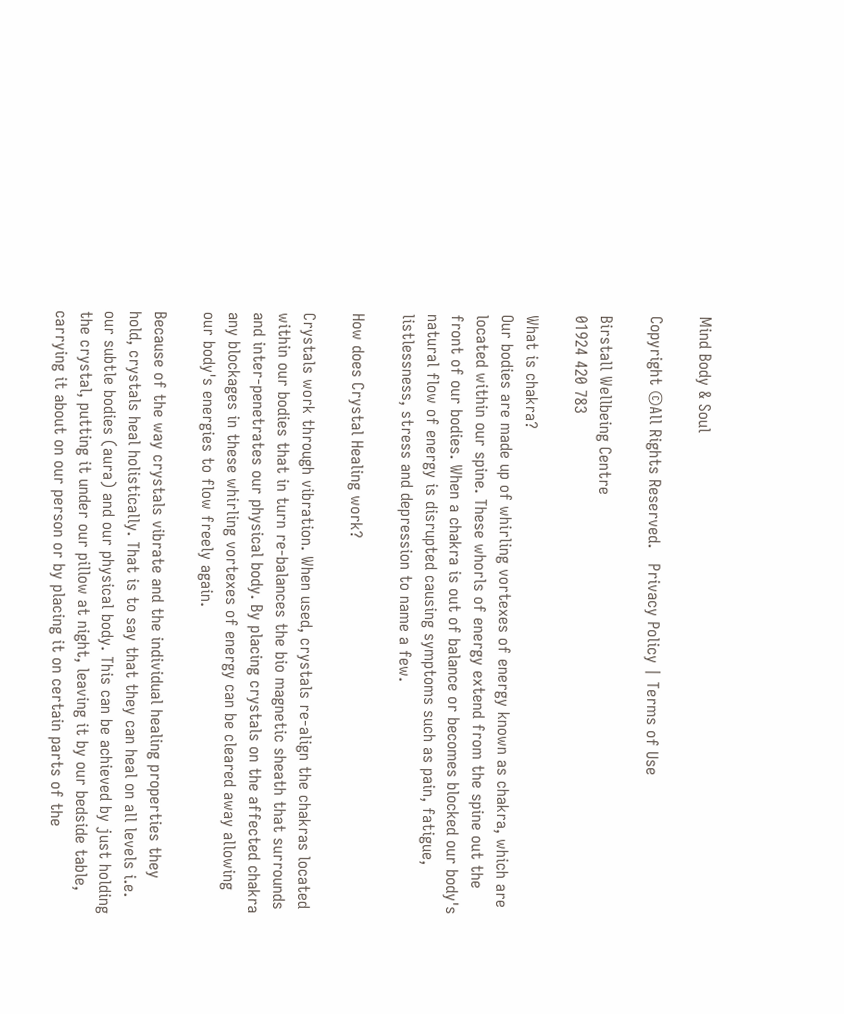Mind Body & Soul

Copyright ©All Rights Reserved.   Privacy Policy | Terms of Use

Birstall Wellbeing Centre
01924 420 783

What is chakra?
Our bodies are made up of whirling vortexes of energy known as chakra, which are located within our spine. These whorls of energy extend from the spine out the front of our bodies. When a chakra is out of balance or becomes blocked our body's natural flow of energy is disrupted causing symptoms such as pain, fatigue, listlessness, stress and depression to name a few.

How does Crystal Healing work?

Crystals work through vibration. When used, crystals re-align the chakras located within our bodies that in turn re-balances the bio magnetic sheath that surrounds and inter-penetrates our physical body. By placing crystals on the affected chakra any blockages in these whirling vortexes of energy can be cleared away allowing our body's energies to flow freely again.

Because of the way crystals vibrate and the individual healing properties they hold, crystals heal holistically. That is to say that they can heal on all levels i.e. our subtle bodies (aura) and our physical body. This can be achieved by just holding the crystal, putting it under our pillow at night, leaving it by our bedside table, carrying it about on our person or by placing it on certain parts of the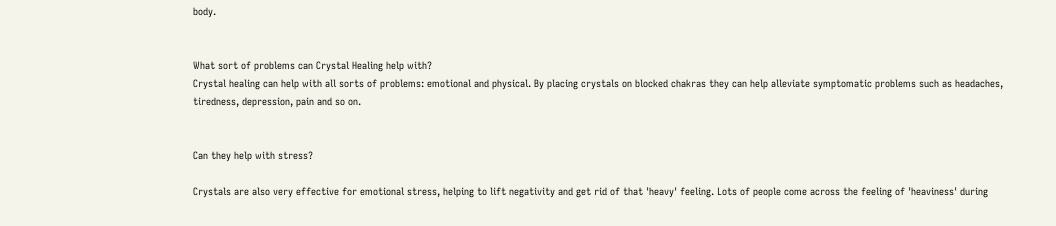body.


What sort of problems can Crystal Healing help with?
Crystal healing can help with all sorts of problems: emotional and physical. By placing crystals on blocked chakras they can help alleviate symptomatic problems such as headaches, tiredness, depression, pain and so on.


Can they help with stress?

Crystals are also very effective for emotional stress, helping to lift negativity and get rid of that 'heavy' feeling. Lots of people come across the feeling of 'heaviness' during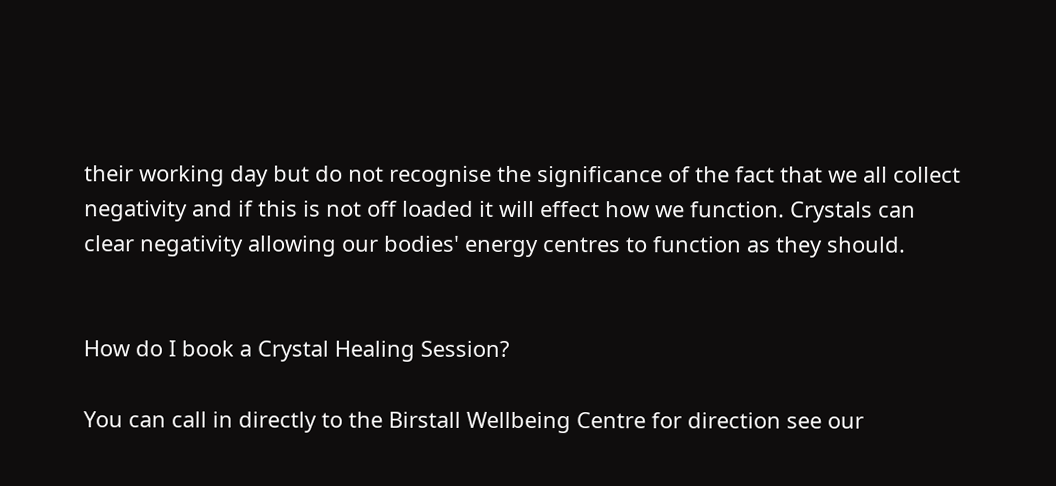their working day but do not recognise the significance of the fact that we all collect negativity and if this is not off loaded it will effect how we function. Crystals can clear negativity allowing our bodies' energy centres to function as they should.


How do I book a Crystal Healing Session?

You can call in directly to the Birstall Wellbeing Centre for direction see our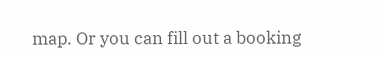map. Or you can fill out a booking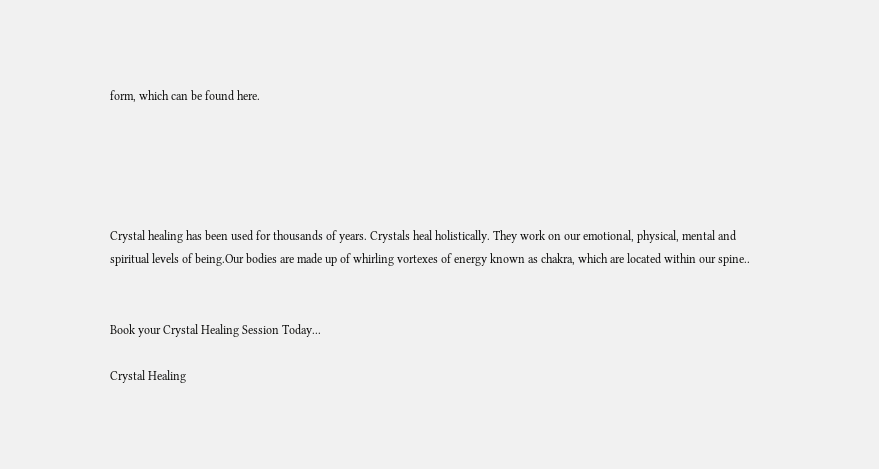form, which can be found here.





Crystal healing has been used for thousands of years. Crystals heal holistically. They work on our emotional, physical, mental and spiritual levels of being.Our bodies are made up of whirling vortexes of energy known as chakra, which are located within our spine..


Book your Crystal Healing Session Today...

Crystal Healing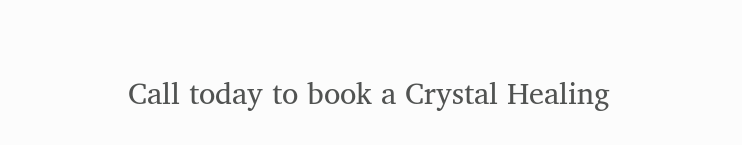Call today to book a Crystal Healing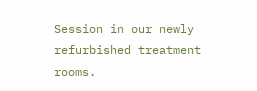Session in our newly refurbished treatment rooms.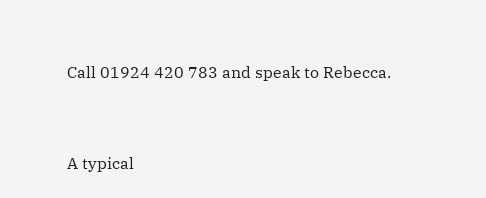Call 01924 420 783 and speak to Rebecca.


A typical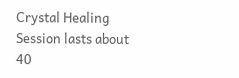Crystal Healing Session lasts about 40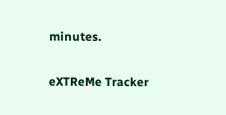minutes.

eXTReMe Tracker